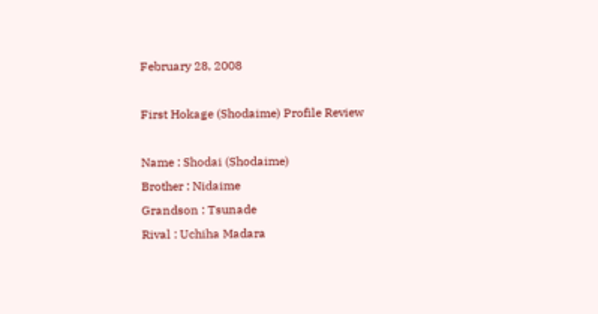February 28, 2008

First Hokage (Shodaime) Profile Review

Name : Shodai (Shodaime)
Brother : Nidaime
Grandson : Tsunade
Rival : Uchiha Madara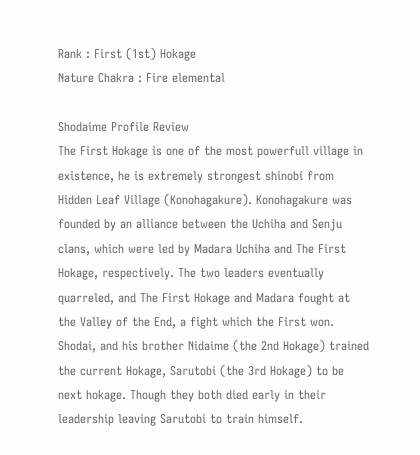Rank : First (1st) Hokage
Nature Chakra : Fire elemental

Shodaime Profile Review
The First Hokage is one of the most powerfull village in existence, he is extremely strongest shinobi from Hidden Leaf Village (Konohagakure). Konohagakure was founded by an alliance between the Uchiha and Senju clans, which were led by Madara Uchiha and The First Hokage, respectively. The two leaders eventually quarreled, and The First Hokage and Madara fought at the Valley of the End, a fight which the First won. Shodai, and his brother Nidaime (the 2nd Hokage) trained the current Hokage, Sarutobi (the 3rd Hokage) to be next hokage. Though they both died early in their leadership leaving Sarutobi to train himself.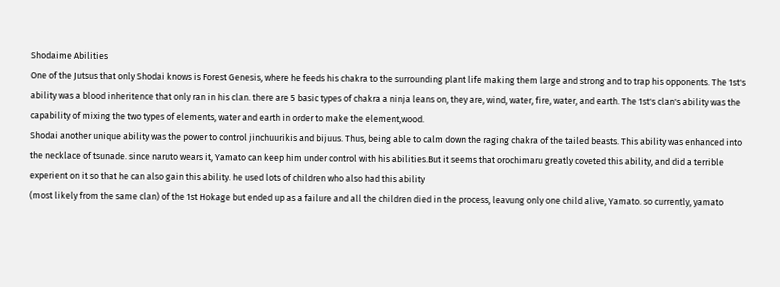Shodaime Abilities
One of the Jutsus that only Shodai knows is Forest Genesis, where he feeds his chakra to the surrounding plant life making them large and strong and to trap his opponents. The 1st's ability was a blood inheritence that only ran in his clan. there are 5 basic types of chakra a ninja leans on, they are, wind, water, fire, water, and earth. The 1st's clan's ability was the capability of mixing the two types of elements, water and earth in order to make the element,wood.
Shodai another unique ability was the power to control jinchuurikis and bijuus. Thus, being able to calm down the raging chakra of the tailed beasts. This ability was enhanced into the necklace of tsunade. since naruto wears it, Yamato can keep him under control with his abilities.But it seems that orochimaru greatly coveted this ability, and did a terrible experient on it so that he can also gain this ability. he used lots of children who also had this ability
(most likely from the same clan) of the 1st Hokage but ended up as a failure and all the children died in the process, leavung only one child alive, Yamato. so currently, yamato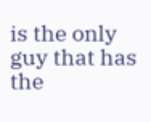is the only guy that has the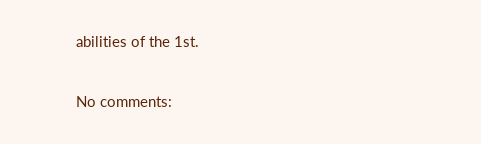abilities of the 1st.

No comments: